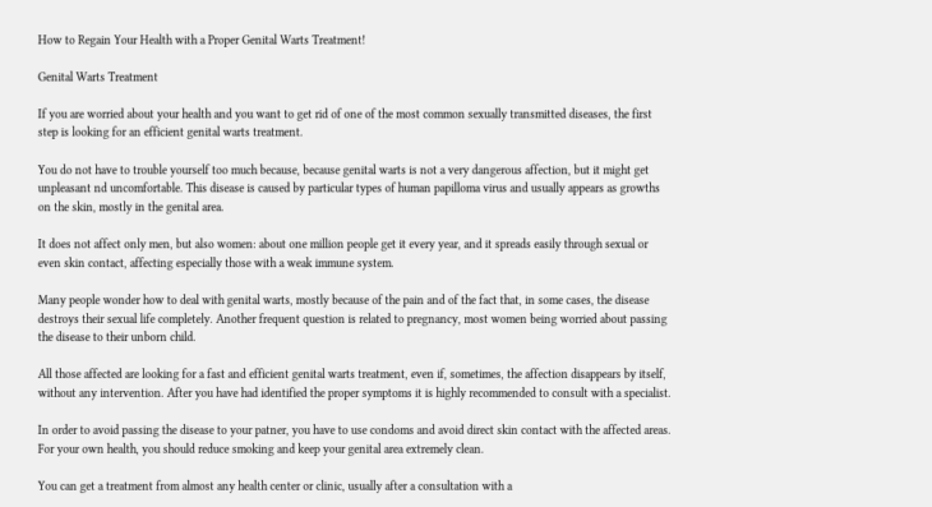How to Regain Your Health with a Proper Genital Warts Treatment!

Genital Warts Treatment

If you are worried about your health and you want to get rid of one of the most common sexually transmitted diseases, the first step is looking for an efficient genital warts treatment.

You do not have to trouble yourself too much because, because genital warts is not a very dangerous affection, but it might get unpleasant nd uncomfortable. This disease is caused by particular types of human papilloma virus and usually appears as growths on the skin, mostly in the genital area.

It does not affect only men, but also women: about one million people get it every year, and it spreads easily through sexual or even skin contact, affecting especially those with a weak immune system.

Many people wonder how to deal with genital warts, mostly because of the pain and of the fact that, in some cases, the disease destroys their sexual life completely. Another frequent question is related to pregnancy, most women being worried about passing the disease to their unborn child.

All those affected are looking for a fast and efficient genital warts treatment, even if, sometimes, the affection disappears by itself, without any intervention. After you have had identified the proper symptoms it is highly recommended to consult with a specialist.

In order to avoid passing the disease to your patner, you have to use condoms and avoid direct skin contact with the affected areas. For your own health, you should reduce smoking and keep your genital area extremely clean.

You can get a treatment from almost any health center or clinic, usually after a consultation with a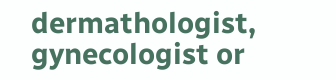dermathologist, gynecologist or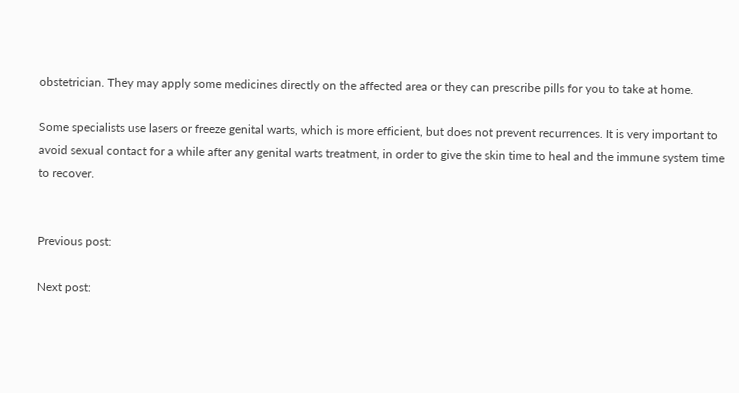obstetrician. They may apply some medicines directly on the affected area or they can prescribe pills for you to take at home.

Some specialists use lasers or freeze genital warts, which is more efficient, but does not prevent recurrences. It is very important to avoid sexual contact for a while after any genital warts treatment, in order to give the skin time to heal and the immune system time to recover.


Previous post:

Next post: